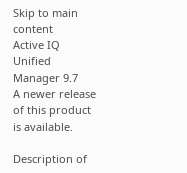Skip to main content
Active IQ Unified Manager 9.7
A newer release of this product is available.

Description of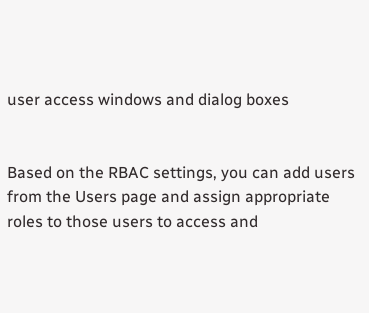user access windows and dialog boxes


Based on the RBAC settings, you can add users from the Users page and assign appropriate roles to those users to access and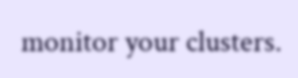monitor your clusters.